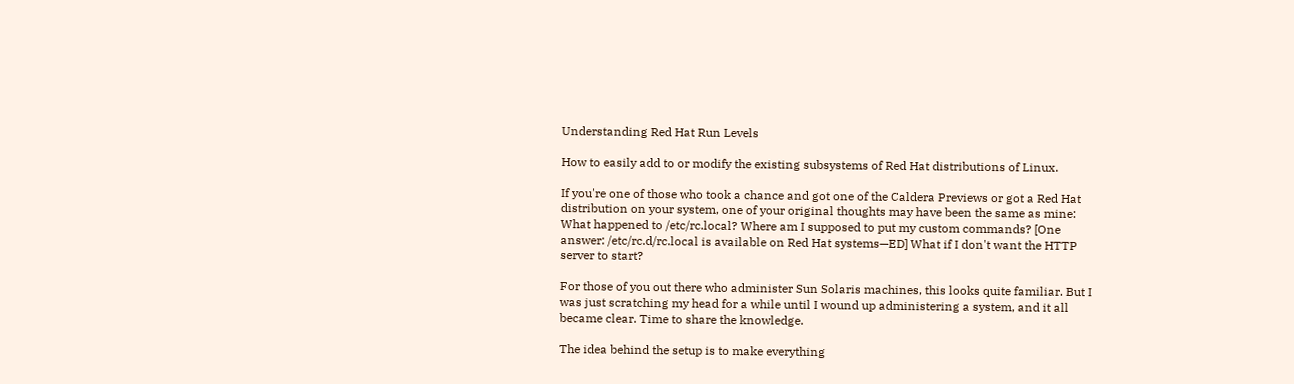Understanding Red Hat Run Levels

How to easily add to or modify the existing subsystems of Red Hat distributions of Linux.

If you're one of those who took a chance and got one of the Caldera Previews or got a Red Hat distribution on your system, one of your original thoughts may have been the same as mine: What happened to /etc/rc.local? Where am I supposed to put my custom commands? [One answer: /etc/rc.d/rc.local is available on Red Hat systems—ED] What if I don't want the HTTP server to start?

For those of you out there who administer Sun Solaris machines, this looks quite familiar. But I was just scratching my head for a while until I wound up administering a system, and it all became clear. Time to share the knowledge.

The idea behind the setup is to make everything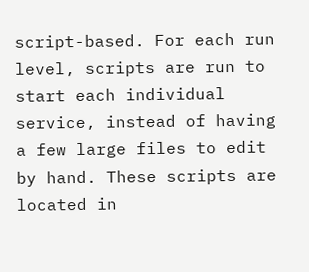script-based. For each run level, scripts are run to start each individual service, instead of having a few large files to edit by hand. These scripts are located in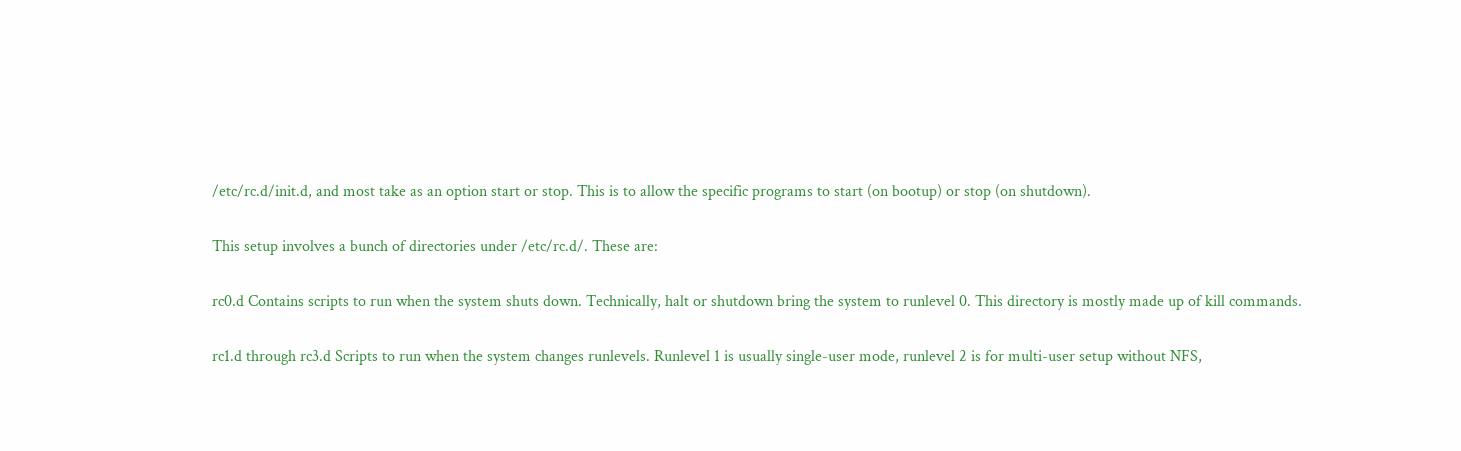/etc/rc.d/init.d, and most take as an option start or stop. This is to allow the specific programs to start (on bootup) or stop (on shutdown).

This setup involves a bunch of directories under /etc/rc.d/. These are:

rc0.d Contains scripts to run when the system shuts down. Technically, halt or shutdown bring the system to runlevel 0. This directory is mostly made up of kill commands.

rc1.d through rc3.d Scripts to run when the system changes runlevels. Runlevel 1 is usually single-user mode, runlevel 2 is for multi-user setup without NFS,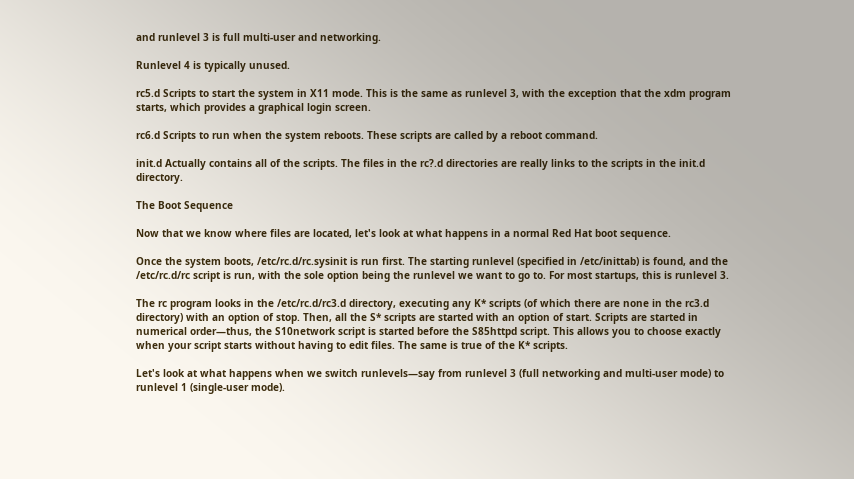and runlevel 3 is full multi-user and networking.

Runlevel 4 is typically unused.

rc5.d Scripts to start the system in X11 mode. This is the same as runlevel 3, with the exception that the xdm program starts, which provides a graphical login screen.

rc6.d Scripts to run when the system reboots. These scripts are called by a reboot command.

init.d Actually contains all of the scripts. The files in the rc?.d directories are really links to the scripts in the init.d directory.

The Boot Sequence

Now that we know where files are located, let's look at what happens in a normal Red Hat boot sequence.

Once the system boots, /etc/rc.d/rc.sysinit is run first. The starting runlevel (specified in /etc/inittab) is found, and the /etc/rc.d/rc script is run, with the sole option being the runlevel we want to go to. For most startups, this is runlevel 3.

The rc program looks in the /etc/rc.d/rc3.d directory, executing any K* scripts (of which there are none in the rc3.d directory) with an option of stop. Then, all the S* scripts are started with an option of start. Scripts are started in numerical order—thus, the S10network script is started before the S85httpd script. This allows you to choose exactly when your script starts without having to edit files. The same is true of the K* scripts.

Let's look at what happens when we switch runlevels—say from runlevel 3 (full networking and multi-user mode) to runlevel 1 (single-user mode).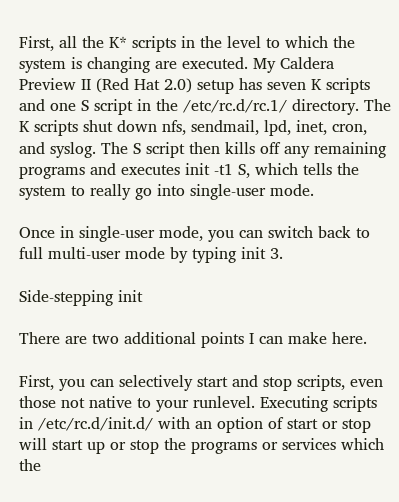First, all the K* scripts in the level to which the system is changing are executed. My Caldera Preview II (Red Hat 2.0) setup has seven K scripts and one S script in the /etc/rc.d/rc.1/ directory. The K scripts shut down nfs, sendmail, lpd, inet, cron, and syslog. The S script then kills off any remaining programs and executes init -t1 S, which tells the system to really go into single-user mode.

Once in single-user mode, you can switch back to full multi-user mode by typing init 3.

Side-stepping init

There are two additional points I can make here.

First, you can selectively start and stop scripts, even those not native to your runlevel. Executing scripts in /etc/rc.d/init.d/ with an option of start or stop will start up or stop the programs or services which the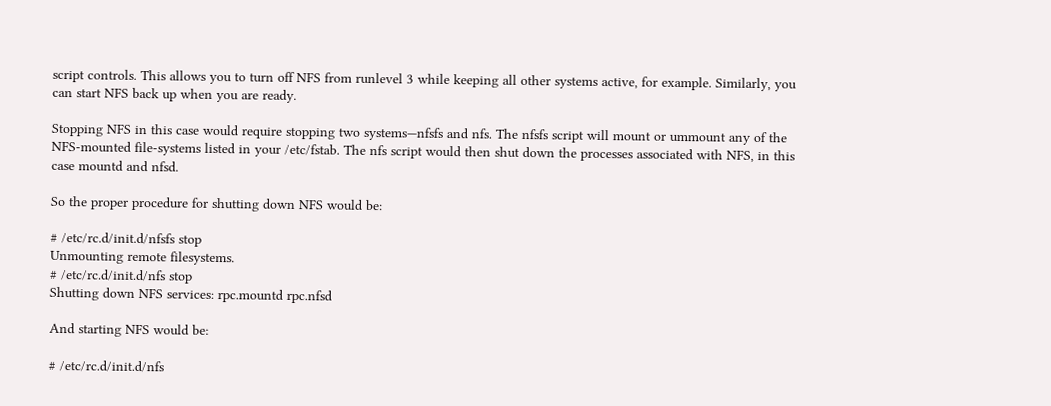script controls. This allows you to turn off NFS from runlevel 3 while keeping all other systems active, for example. Similarly, you can start NFS back up when you are ready.

Stopping NFS in this case would require stopping two systems—nfsfs and nfs. The nfsfs script will mount or ummount any of the NFS-mounted file-systems listed in your /etc/fstab. The nfs script would then shut down the processes associated with NFS, in this case mountd and nfsd.

So the proper procedure for shutting down NFS would be:

# /etc/rc.d/init.d/nfsfs stop
Unmounting remote filesystems.
# /etc/rc.d/init.d/nfs stop
Shutting down NFS services: rpc.mountd rpc.nfsd

And starting NFS would be:

# /etc/rc.d/init.d/nfs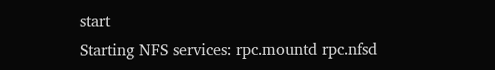start
Starting NFS services: rpc.mountd rpc.nfsd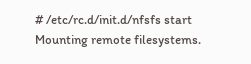# /etc/rc.d/init.d/nfsfs start
Mounting remote filesystems.